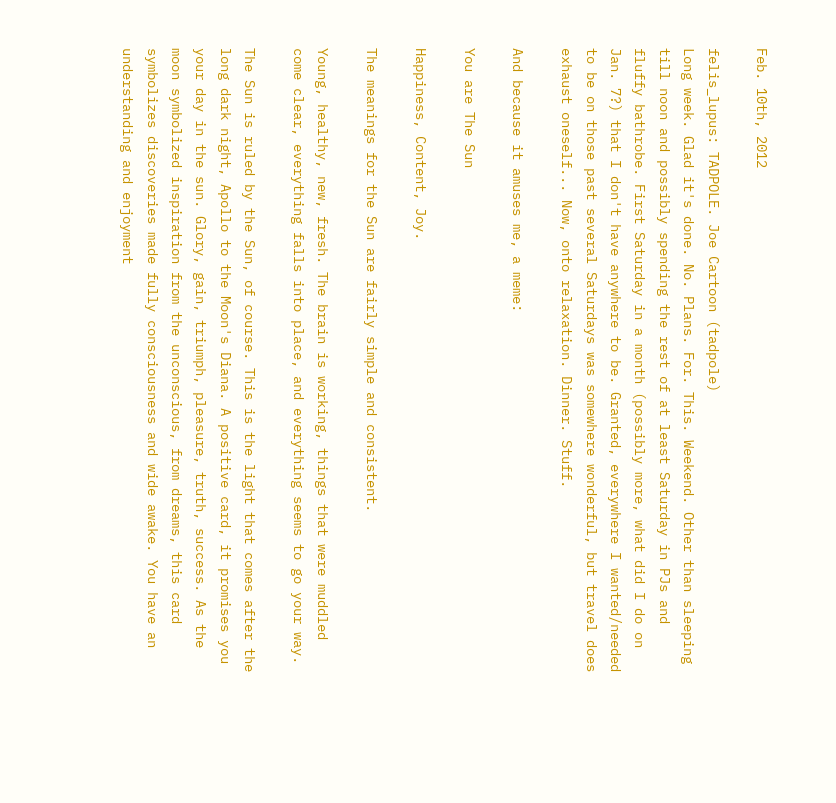Feb. 10th, 2012

felis_lupus: TADPOLE. Joe Cartoon (tadpole)
Long week. Glad it's done. No. Plans. For. This. Weekend. Other than sleeping till noon and possibly spending the rest of at least Saturday in PJs and fluffy bathrobe. First Saturday in a month (possibly more, what did I do on Jan. 7?) that I don't have anywhere to be. Granted, everywhere I wanted/needed to be on those past several Saturdays was somewhere wonderful, but travel does exhaust oneself... Now, onto relaxation. Dinner. Stuff.

And because it amuses me, a meme:

You are The Sun

Happiness, Content, Joy.

The meanings for the Sun are fairly simple and consistent.

Young, healthy, new, fresh. The brain is working, things that were muddled come clear, everything falls into place, and everything seems to go your way.

The Sun is ruled by the Sun, of course. This is the light that comes after the long dark night, Apollo to the Moon's Diana. A positive card, it promises you your day in the sun. Glory, gain, triumph, pleasure, truth, success. As the moon symbolized inspiration from the unconscious, from dreams, this card symbolizes discoveries made fully consciousness and wide awake. You have an understanding and enjoyment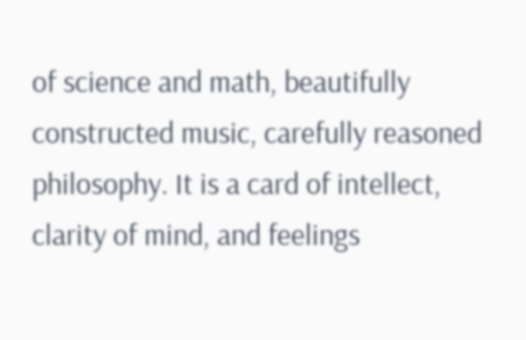of science and math, beautifully constructed music, carefully reasoned philosophy. It is a card of intellect, clarity of mind, and feelings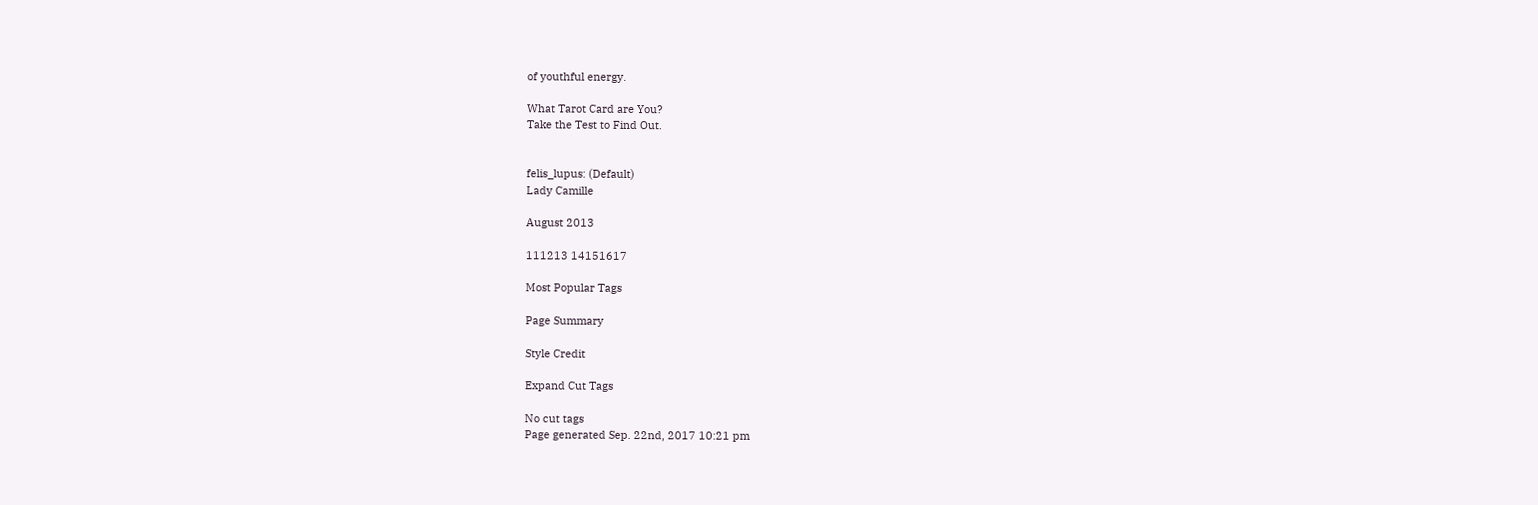of youthful energy.

What Tarot Card are You?
Take the Test to Find Out.


felis_lupus: (Default)
Lady Camille

August 2013

111213 14151617

Most Popular Tags

Page Summary

Style Credit

Expand Cut Tags

No cut tags
Page generated Sep. 22nd, 2017 10:21 pm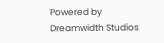Powered by Dreamwidth Studios